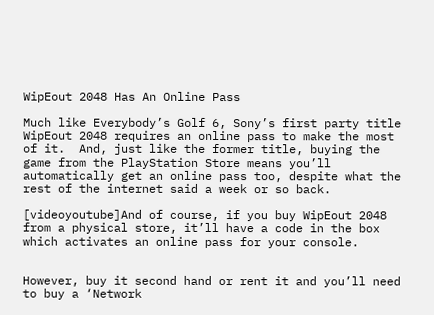WipEout 2048 Has An Online Pass

Much like Everybody’s Golf 6, Sony’s first party title WipEout 2048 requires an online pass to make the most of it.  And, just like the former title, buying the game from the PlayStation Store means you’ll automatically get an online pass too, despite what the rest of the internet said a week or so back.

[videoyoutube]And of course, if you buy WipEout 2048 from a physical store, it’ll have a code in the box which activates an online pass for your console.


However, buy it second hand or rent it and you’ll need to buy a ‘Network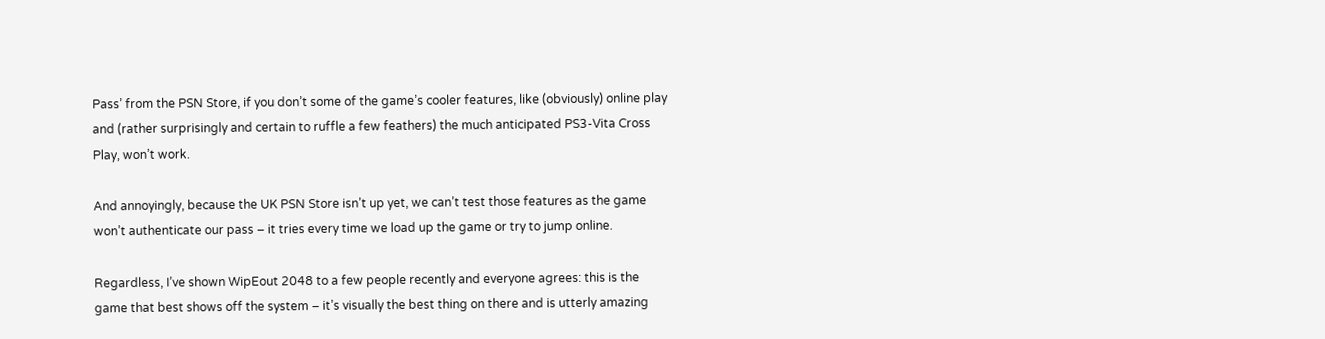Pass’ from the PSN Store, if you don’t some of the game’s cooler features, like (obviously) online play and (rather surprisingly and certain to ruffle a few feathers) the much anticipated PS3-Vita Cross Play, won’t work.

And annoyingly, because the UK PSN Store isn’t up yet, we can’t test those features as the game won’t authenticate our pass – it tries every time we load up the game or try to jump online.

Regardless, I’ve shown WipEout 2048 to a few people recently and everyone agrees: this is the game that best shows off the system – it’s visually the best thing on there and is utterly amazing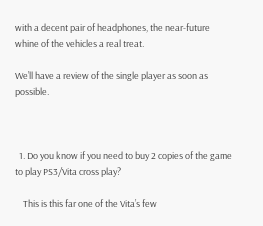with a decent pair of headphones, the near-future whine of the vehicles a real treat.

We’ll have a review of the single player as soon as possible.



  1. Do you know if you need to buy 2 copies of the game to play PS3/Vita cross play?

    This is this far one of the Vita’s few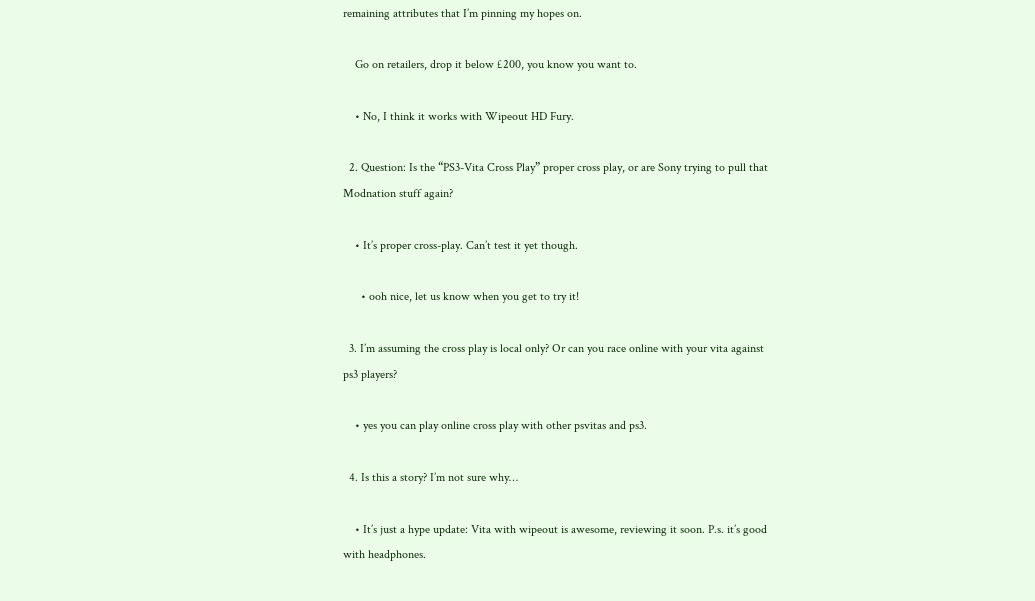remaining attributes that I’m pinning my hopes on.

    Go on retailers, drop it below £200, you know you want to.

    • No, I think it works with Wipeout HD Fury.

  2. Question: Is the “PS3-Vita Cross Play” proper cross play, or are Sony trying to pull that Modnation stuff again?

    • It’s proper cross-play. Can’t test it yet though.

      • ooh nice, let us know when you get to try it!

  3. I’m assuming the cross play is local only? Or can you race online with your vita against ps3 players?

    • yes you can play online cross play with other psvitas and ps3.

  4. Is this a story? I’m not sure why…

    • It’s just a hype update: Vita with wipeout is awesome, reviewing it soon. P.s. it’s good with headphones.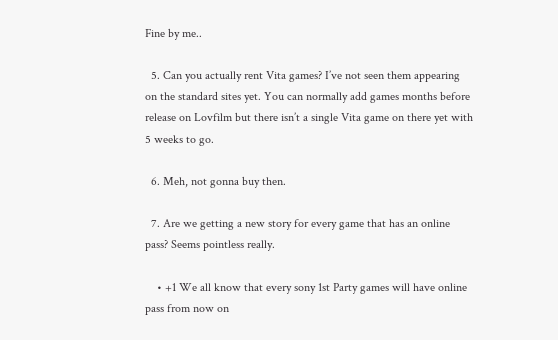Fine by me..

  5. Can you actually rent Vita games? I’ve not seen them appearing on the standard sites yet. You can normally add games months before release on Lovfilm but there isn’t a single Vita game on there yet with 5 weeks to go.

  6. Meh, not gonna buy then.

  7. Are we getting a new story for every game that has an online pass? Seems pointless really.

    • +1 We all know that every sony 1st Party games will have online pass from now on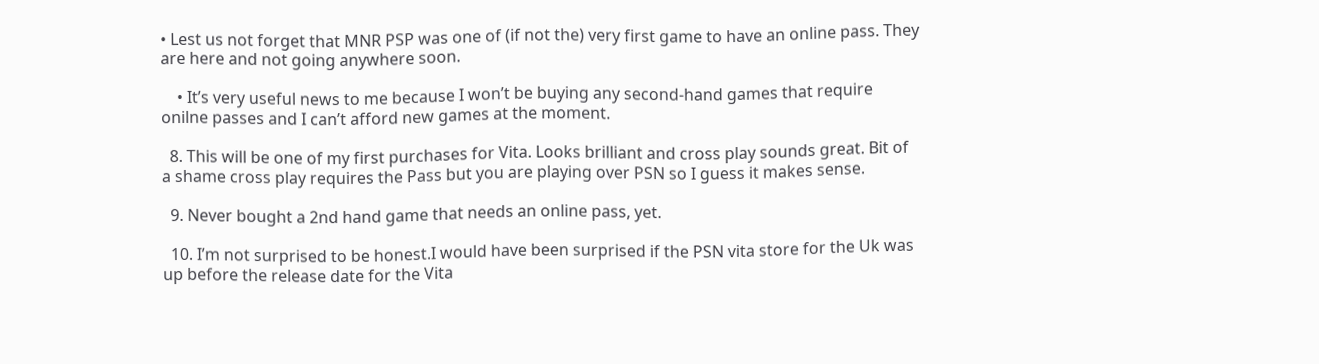• Lest us not forget that MNR PSP was one of (if not the) very first game to have an online pass. They are here and not going anywhere soon.

    • It’s very useful news to me because I won’t be buying any second-hand games that require onilne passes and I can’t afford new games at the moment.

  8. This will be one of my first purchases for Vita. Looks brilliant and cross play sounds great. Bit of a shame cross play requires the Pass but you are playing over PSN so I guess it makes sense.

  9. Never bought a 2nd hand game that needs an online pass, yet.

  10. I’m not surprised to be honest.I would have been surprised if the PSN vita store for the Uk was up before the release date for the Vita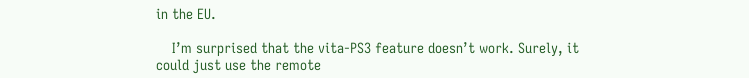in the EU.

    I’m surprised that the vita-PS3 feature doesn’t work. Surely, it could just use the remote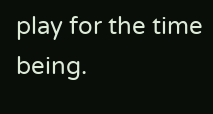play for the time being.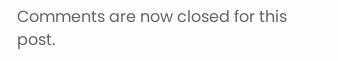Comments are now closed for this post.